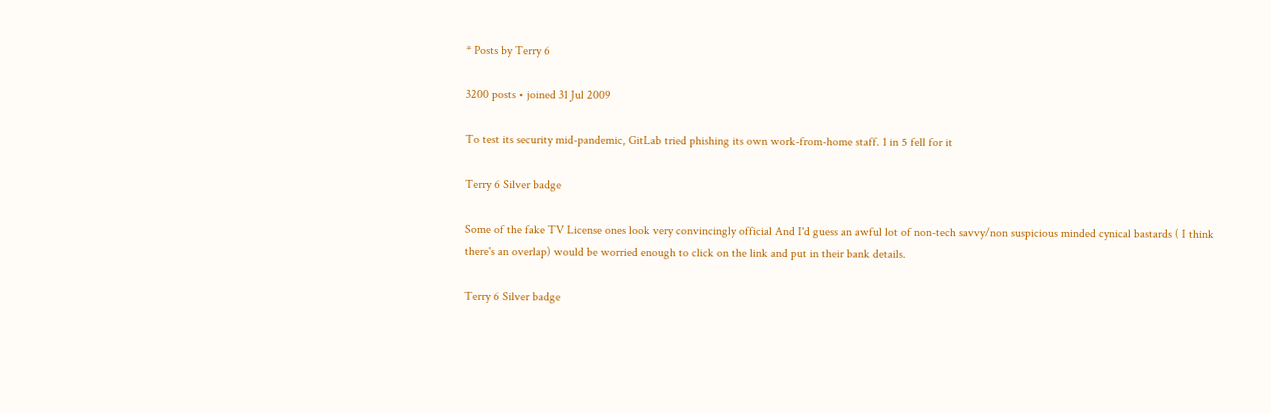* Posts by Terry 6

3200 posts • joined 31 Jul 2009

To test its security mid-pandemic, GitLab tried phishing its own work-from-home staff. 1 in 5 fell for it

Terry 6 Silver badge

Some of the fake TV License ones look very convincingly official And I'd guess an awful lot of non-tech savvy/non suspicious minded cynical bastards ( I think there's an overlap) would be worried enough to click on the link and put in their bank details.

Terry 6 Silver badge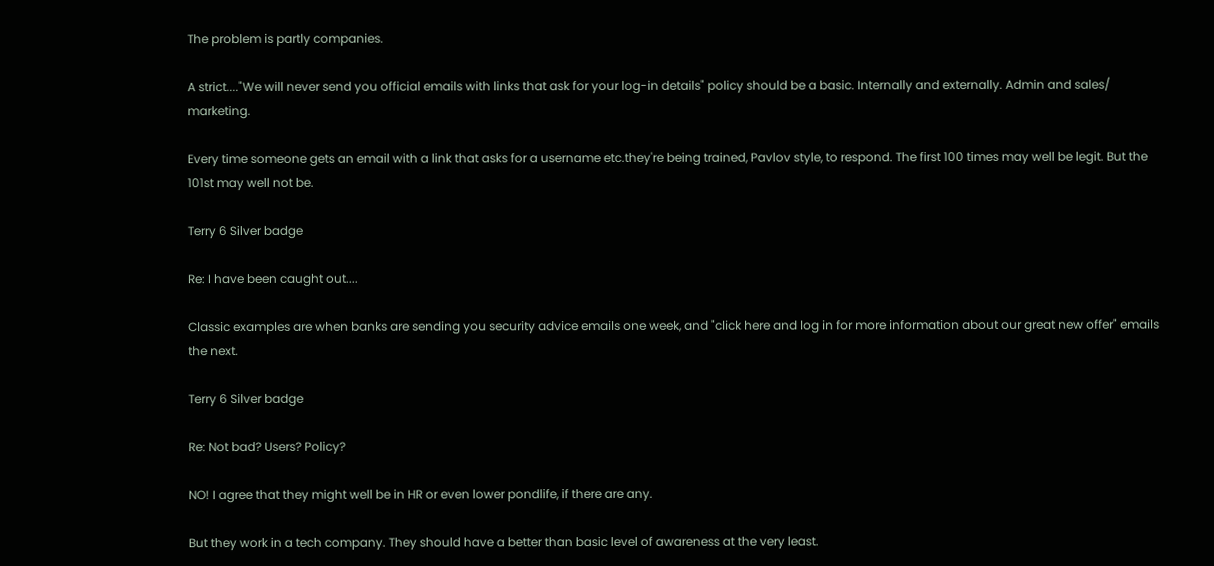The problem is partly companies.

A strict...."We will never send you official emails with links that ask for your log-in details" policy should be a basic. Internally and externally. Admin and sales/ marketing.

Every time someone gets an email with a link that asks for a username etc.they're being trained, Pavlov style, to respond. The first 100 times may well be legit. But the 101st may well not be.

Terry 6 Silver badge

Re: I have been caught out....

Classic examples are when banks are sending you security advice emails one week, and "click here and log in for more information about our great new offer" emails the next.

Terry 6 Silver badge

Re: Not bad? Users? Policy?

NO! I agree that they might well be in HR or even lower pondlife, if there are any.

But they work in a tech company. They should have a better than basic level of awareness at the very least.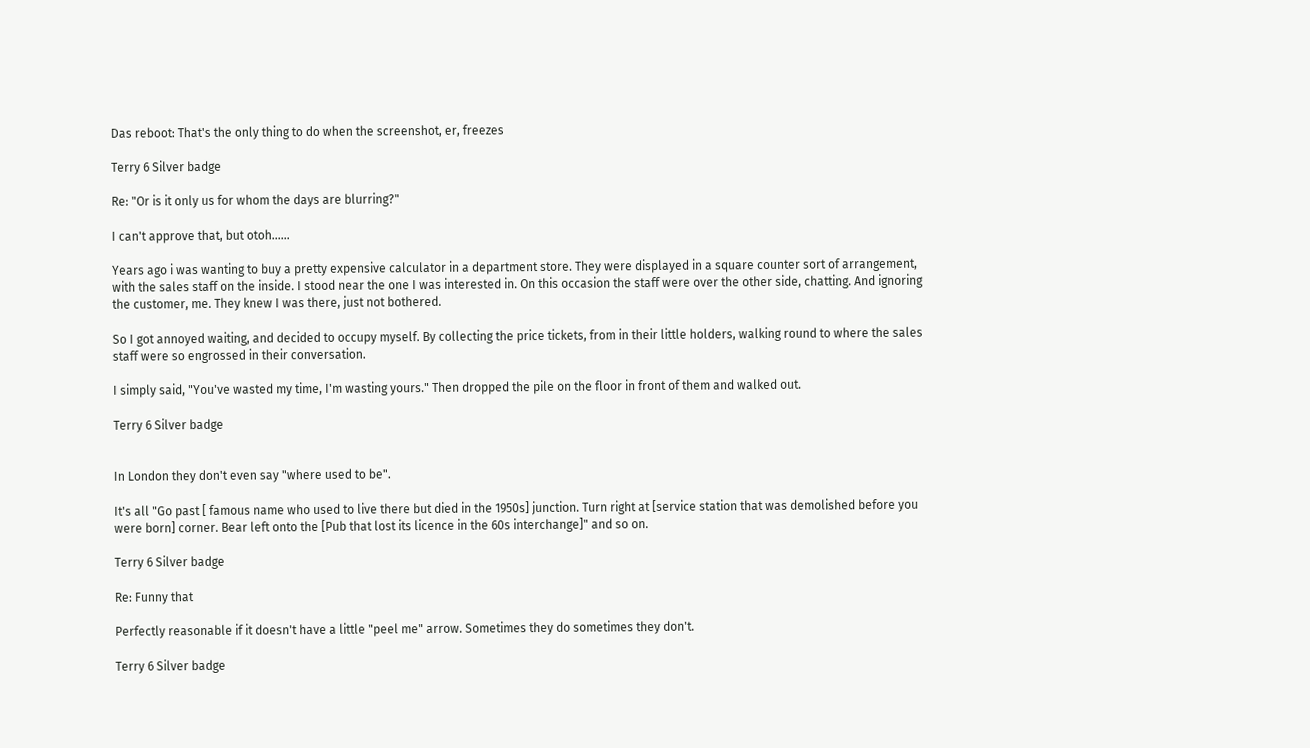Das reboot: That's the only thing to do when the screenshot, er, freezes

Terry 6 Silver badge

Re: "Or is it only us for whom the days are blurring?"

I can't approve that, but otoh......

Years ago i was wanting to buy a pretty expensive calculator in a department store. They were displayed in a square counter sort of arrangement, with the sales staff on the inside. I stood near the one I was interested in. On this occasion the staff were over the other side, chatting. And ignoring the customer, me. They knew I was there, just not bothered.

So I got annoyed waiting, and decided to occupy myself. By collecting the price tickets, from in their little holders, walking round to where the sales staff were so engrossed in their conversation.

I simply said, "You've wasted my time, I'm wasting yours." Then dropped the pile on the floor in front of them and walked out.

Terry 6 Silver badge


In London they don't even say "where used to be".

It's all "Go past [ famous name who used to live there but died in the 1950s] junction. Turn right at [service station that was demolished before you were born] corner. Bear left onto the [Pub that lost its licence in the 60s interchange]" and so on.

Terry 6 Silver badge

Re: Funny that

Perfectly reasonable if it doesn't have a little "peel me" arrow. Sometimes they do sometimes they don't.

Terry 6 Silver badge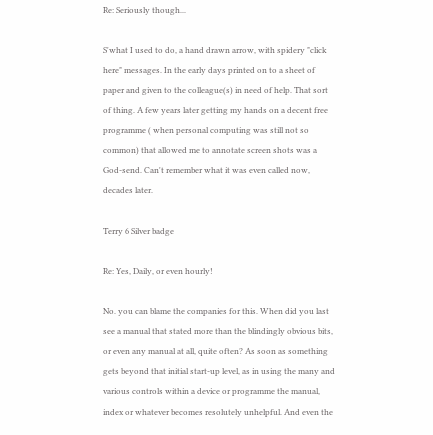Re: Seriously though...

S'what I used to do, a hand drawn arrow, with spidery "click here" messages. In the early days printed on to a sheet of paper and given to the colleague(s) in need of help. That sort of thing. A few years later getting my hands on a decent free programme ( when personal computing was still not so common) that allowed me to annotate screen shots was a God-send. Can't remember what it was even called now, decades later.

Terry 6 Silver badge

Re: Yes, Daily, or even hourly!

No. you can blame the companies for this. When did you last see a manual that stated more than the blindingly obvious bits, or even any manual at all, quite often? As soon as something gets beyond that initial start-up level, as in using the many and various controls within a device or programme the manual, index or whatever becomes resolutely unhelpful. And even the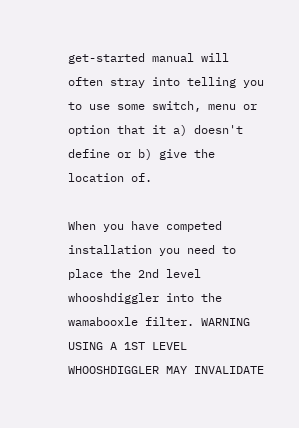get-started manual will often stray into telling you to use some switch, menu or option that it a) doesn't define or b) give the location of.

When you have competed installation you need to place the 2nd level whooshdiggler into the wamabooxle filter. WARNING USING A 1ST LEVEL WHOOSHDIGGLER MAY INVALIDATE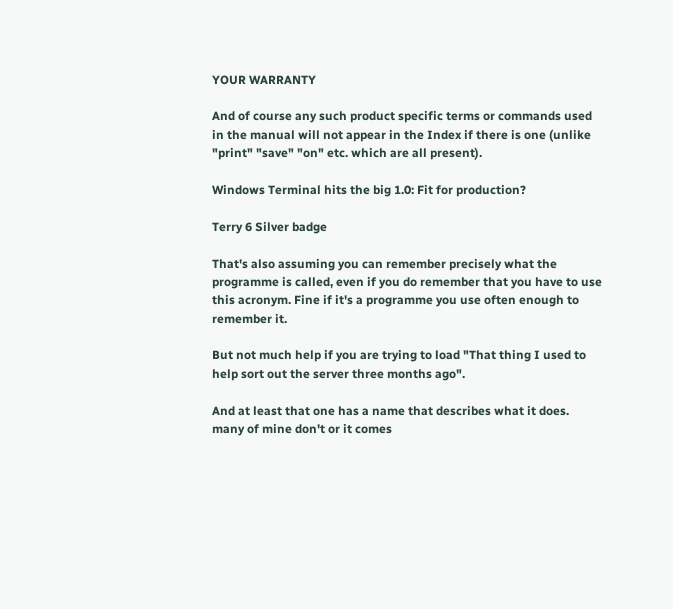YOUR WARRANTY

And of course any such product specific terms or commands used in the manual will not appear in the Index if there is one (unlike "print" "save" "on" etc. which are all present).

Windows Terminal hits the big 1.0: Fit for production?

Terry 6 Silver badge

That's also assuming you can remember precisely what the programme is called, even if you do remember that you have to use this acronym. Fine if it's a programme you use often enough to remember it.

But not much help if you are trying to load "That thing I used to help sort out the server three months ago".

And at least that one has a name that describes what it does. many of mine don't or it comes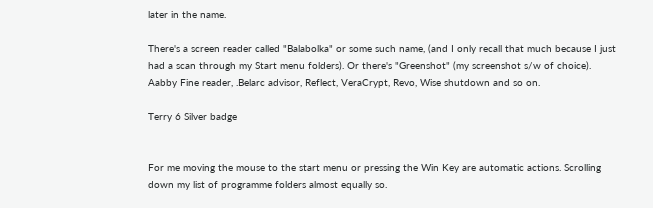later in the name.

There's a screen reader called "Balabolka" or some such name, (and I only recall that much because I just had a scan through my Start menu folders). Or there's "Greenshot" (my screenshot s/w of choice). Aabby Fine reader, .Belarc advisor, Reflect, VeraCrypt, Revo, Wise shutdown and so on.

Terry 6 Silver badge


For me moving the mouse to the start menu or pressing the Win Key are automatic actions. Scrolling down my list of programme folders almost equally so.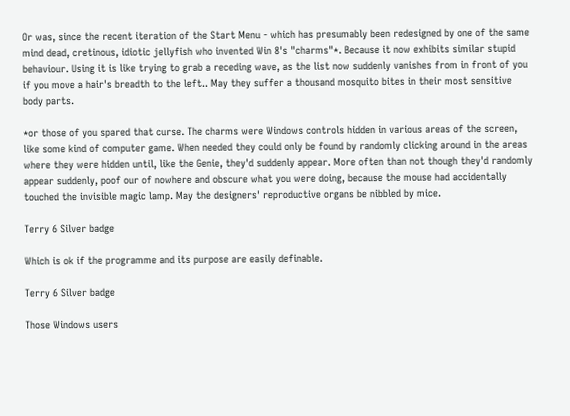Or was, since the recent iteration of the Start Menu - which has presumably been redesigned by one of the same mind dead, cretinous, idiotic jellyfish who invented Win 8's "charms"*. Because it now exhibits similar stupid behaviour. Using it is like trying to grab a receding wave, as the list now suddenly vanishes from in front of you if you move a hair's breadth to the left.. May they suffer a thousand mosquito bites in their most sensitive body parts.

*or those of you spared that curse. The charms were Windows controls hidden in various areas of the screen, like some kind of computer game. When needed they could only be found by randomly clicking around in the areas where they were hidden until, like the Genie, they'd suddenly appear. More often than not though they'd randomly appear suddenly, poof our of nowhere and obscure what you were doing, because the mouse had accidentally touched the invisible magic lamp. May the designers' reproductive organs be nibbled by mice.

Terry 6 Silver badge

Which is ok if the programme and its purpose are easily definable.

Terry 6 Silver badge

Those Windows users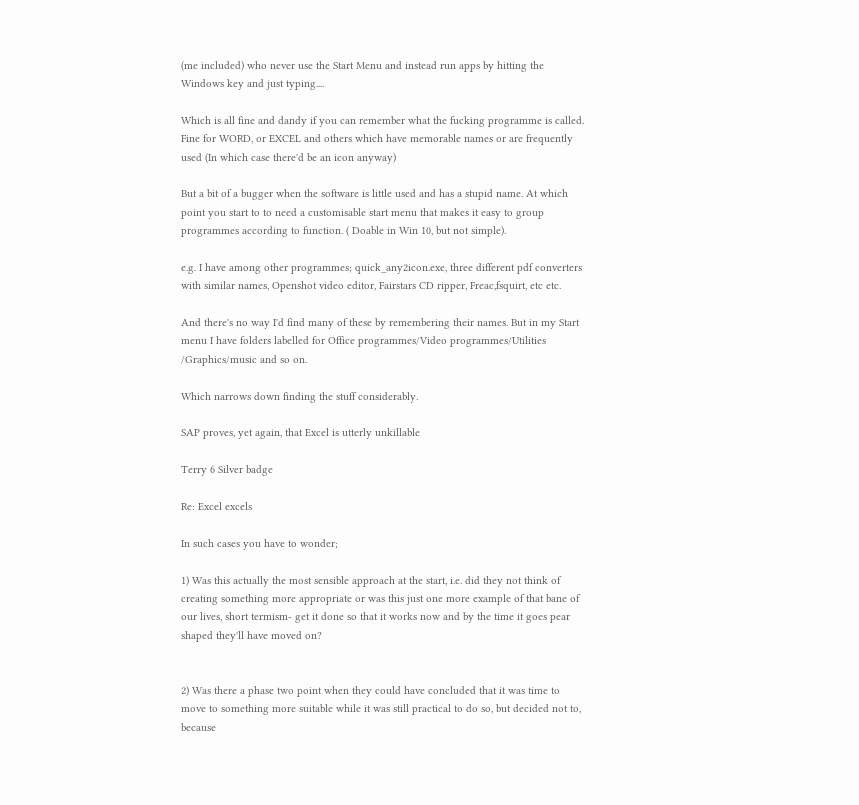(me included) who never use the Start Menu and instead run apps by hitting the Windows key and just typing....

Which is all fine and dandy if you can remember what the fucking programme is called. Fine for WORD, or EXCEL and others which have memorable names or are frequently used (In which case there'd be an icon anyway)

But a bit of a bugger when the software is little used and has a stupid name. At which point you start to to need a customisable start menu that makes it easy to group programmes according to function. ( Doable in Win 10, but not simple).

e.g. I have among other programmes; quick_any2icon.exe, three different pdf converters with similar names, Openshot video editor, Fairstars CD ripper, Freac,fsquirt, etc etc.

And there's no way I'd find many of these by remembering their names. But in my Start menu I have folders labelled for Office programmes/Video programmes/Utilities /Graphics/music and so on.

Which narrows down finding the stuff considerably.

SAP proves, yet again, that Excel is utterly unkillable

Terry 6 Silver badge

Re: Excel excels

In such cases you have to wonder;

1) Was this actually the most sensible approach at the start, i.e. did they not think of creating something more appropriate or was this just one more example of that bane of our lives, short termism- get it done so that it works now and by the time it goes pear shaped they'll have moved on?


2) Was there a phase two point when they could have concluded that it was time to move to something more suitable while it was still practical to do so, but decided not to, because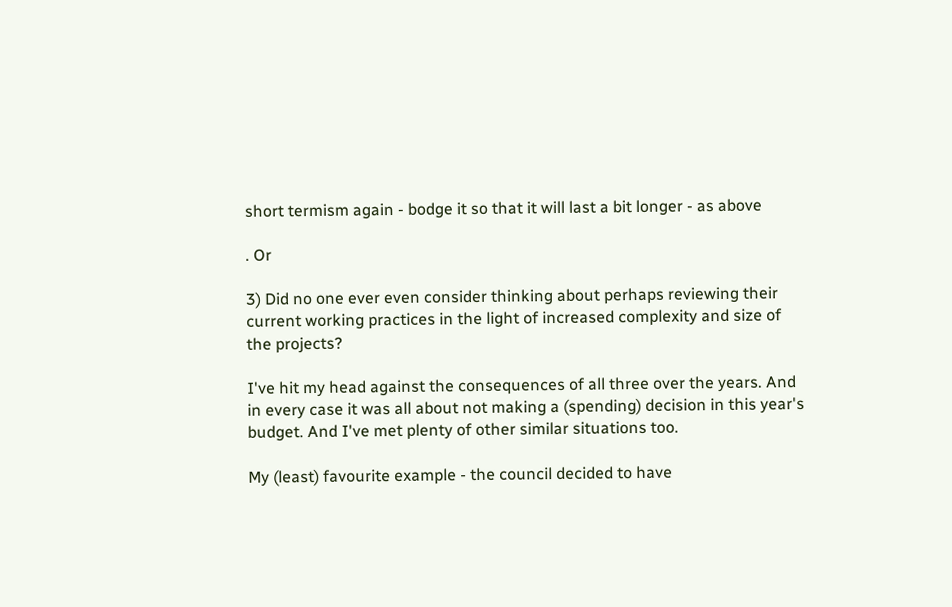short termism again - bodge it so that it will last a bit longer - as above

. Or

3) Did no one ever even consider thinking about perhaps reviewing their current working practices in the light of increased complexity and size of the projects?

I've hit my head against the consequences of all three over the years. And in every case it was all about not making a (spending) decision in this year's budget. And I've met plenty of other similar situations too.

My (least) favourite example - the council decided to have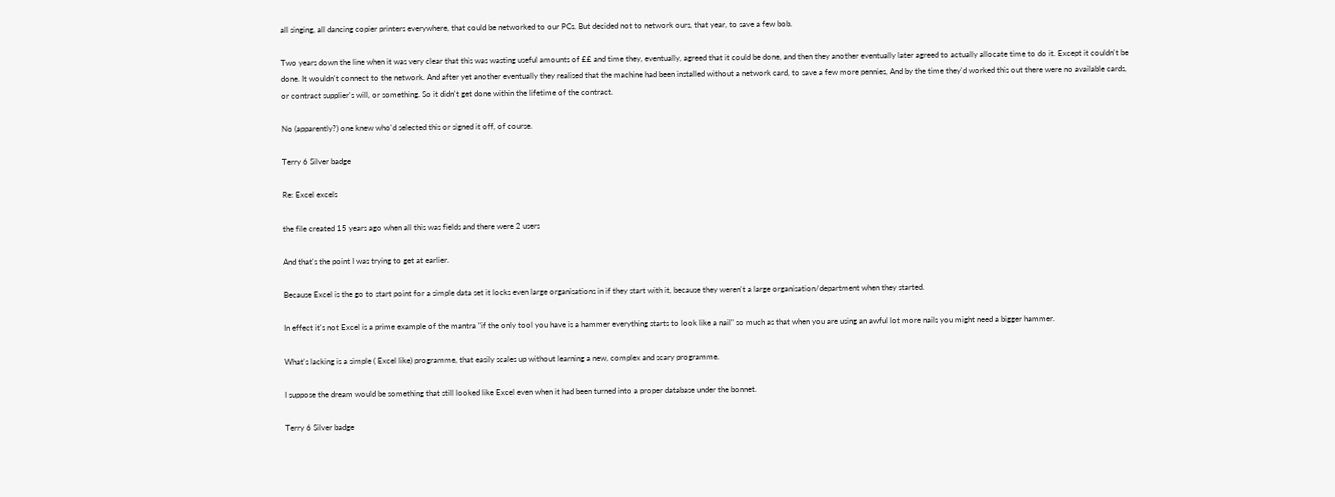all singing, all dancing copier printers everywhere, that could be networked to our PCs. But decided not to network ours, that year, to save a few bob.

Two years down the line when it was very clear that this was wasting useful amounts of ££ and time they, eventually, agreed that it could be done, and then they another eventually later agreed to actually allocate time to do it. Except it couldn't be done. It wouldn't connect to the network. And after yet another eventually they realised that the machine had been installed without a network card, to save a few more pennies, And by the time they'd worked this out there were no available cards, or contract supplier's will, or something. So it didn't get done within the lifetime of the contract.

No (apparently?) one knew who'd selected this or signed it off, of course.

Terry 6 Silver badge

Re: Excel excels

the file created 15 years ago when all this was fields and there were 2 users

And that's the point I was trying to get at earlier.

Because Excel is the go to start point for a simple data set it locks even large organisations in if they start with it, because they weren't a large organisation/department when they started.

In effect it's not Excel is a prime example of the mantra "if the only tool you have is a hammer everything starts to look like a nail" so much as that when you are using an awful lot more nails you might need a bigger hammer.

What's lacking is a simple ( Excel like) programme, that easily scales up without learning a new, complex and scary programme.

I suppose the dream would be something that still looked like Excel even when it had been turned into a proper database under the bonnet.

Terry 6 Silver badge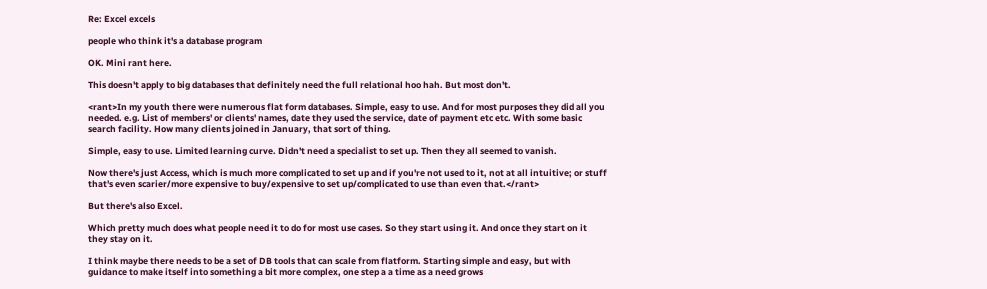Re: Excel excels

people who think it's a database program

OK. Mini rant here.

This doesn't apply to big databases that definitely need the full relational hoo hah. But most don't.

<rant>In my youth there were numerous flat form databases. Simple, easy to use. And for most purposes they did all you needed. e.g. List of members' or clients' names, date they used the service, date of payment etc etc. With some basic search facility. How many clients joined in January, that sort of thing.

Simple, easy to use. Limited learning curve. Didn't need a specialist to set up. Then they all seemed to vanish.

Now there's just Access, which is much more complicated to set up and if you're not used to it, not at all intuitive; or stuff that's even scarier/more expensive to buy/expensive to set up/complicated to use than even that.</rant>

But there's also Excel.

Which pretty much does what people need it to do for most use cases. So they start using it. And once they start on it they stay on it.

I think maybe there needs to be a set of DB tools that can scale from flatform. Starting simple and easy, but with guidance to make itself into something a bit more complex, one step a a time as a need grows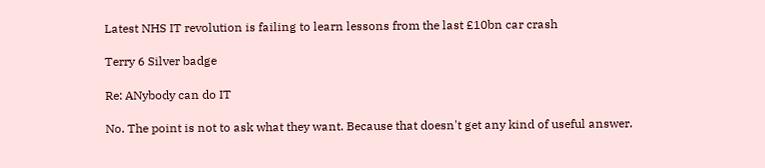Latest NHS IT revolution is failing to learn lessons from the last £10bn car crash

Terry 6 Silver badge

Re: ANybody can do IT

No. The point is not to ask what they want. Because that doesn't get any kind of useful answer.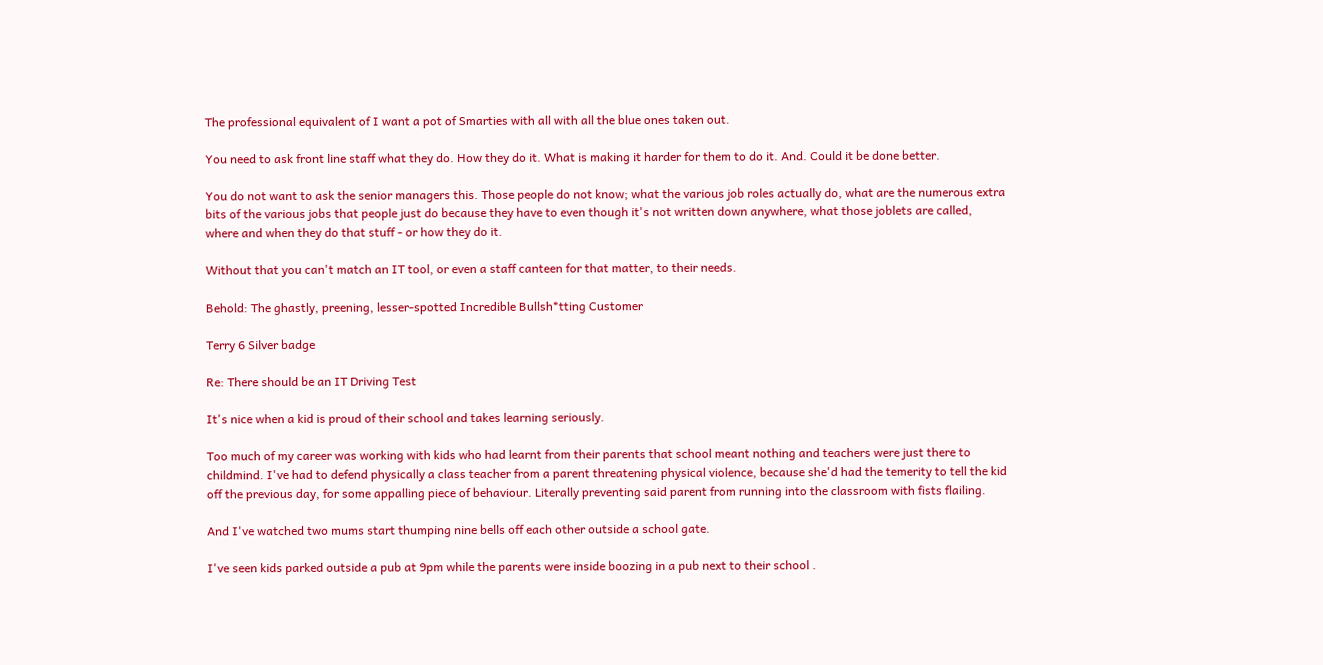The professional equivalent of I want a pot of Smarties with all with all the blue ones taken out.

You need to ask front line staff what they do. How they do it. What is making it harder for them to do it. And. Could it be done better.

You do not want to ask the senior managers this. Those people do not know; what the various job roles actually do, what are the numerous extra bits of the various jobs that people just do because they have to even though it's not written down anywhere, what those joblets are called, where and when they do that stuff - or how they do it.

Without that you can't match an IT tool, or even a staff canteen for that matter, to their needs.

Behold: The ghastly, preening, lesser-spotted Incredible Bullsh*tting Customer

Terry 6 Silver badge

Re: There should be an IT Driving Test

It's nice when a kid is proud of their school and takes learning seriously.

Too much of my career was working with kids who had learnt from their parents that school meant nothing and teachers were just there to childmind. I've had to defend physically a class teacher from a parent threatening physical violence, because she'd had the temerity to tell the kid off the previous day, for some appalling piece of behaviour. Literally preventing said parent from running into the classroom with fists flailing.

And I've watched two mums start thumping nine bells off each other outside a school gate.

I've seen kids parked outside a pub at 9pm while the parents were inside boozing in a pub next to their school .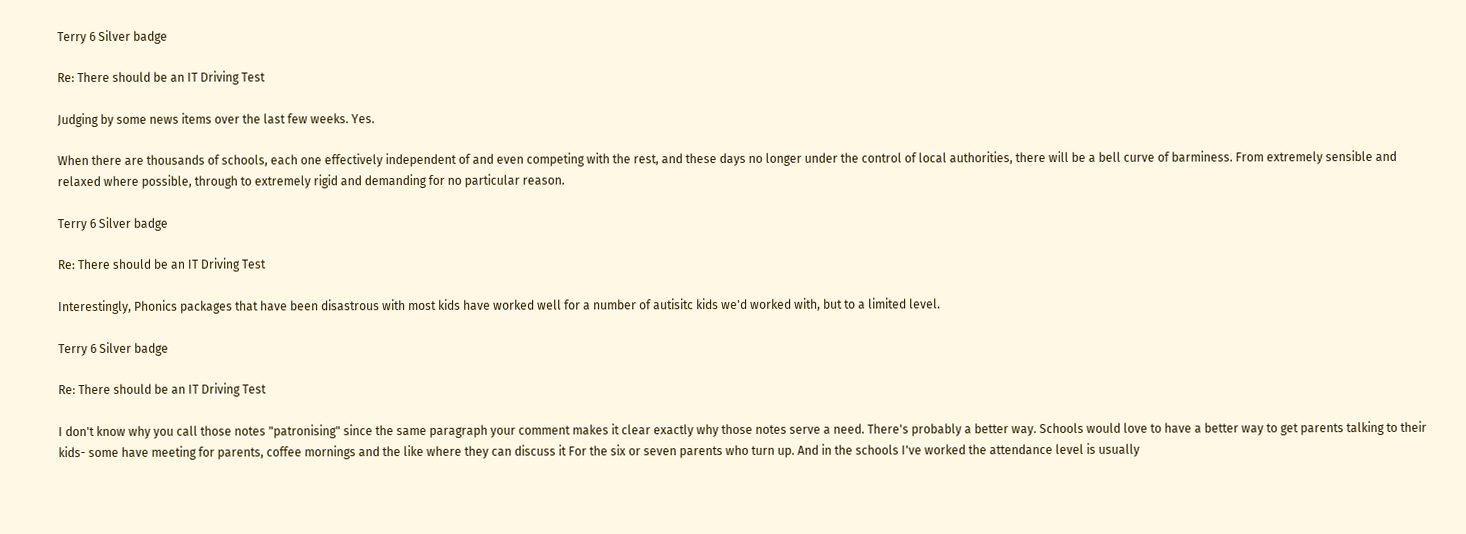Terry 6 Silver badge

Re: There should be an IT Driving Test

Judging by some news items over the last few weeks. Yes.

When there are thousands of schools, each one effectively independent of and even competing with the rest, and these days no longer under the control of local authorities, there will be a bell curve of barminess. From extremely sensible and relaxed where possible, through to extremely rigid and demanding for no particular reason.

Terry 6 Silver badge

Re: There should be an IT Driving Test

Interestingly, Phonics packages that have been disastrous with most kids have worked well for a number of autisitc kids we'd worked with, but to a limited level.

Terry 6 Silver badge

Re: There should be an IT Driving Test

I don't know why you call those notes "patronising" since the same paragraph your comment makes it clear exactly why those notes serve a need. There's probably a better way. Schools would love to have a better way to get parents talking to their kids- some have meeting for parents, coffee mornings and the like where they can discuss it For the six or seven parents who turn up. And in the schools I've worked the attendance level is usually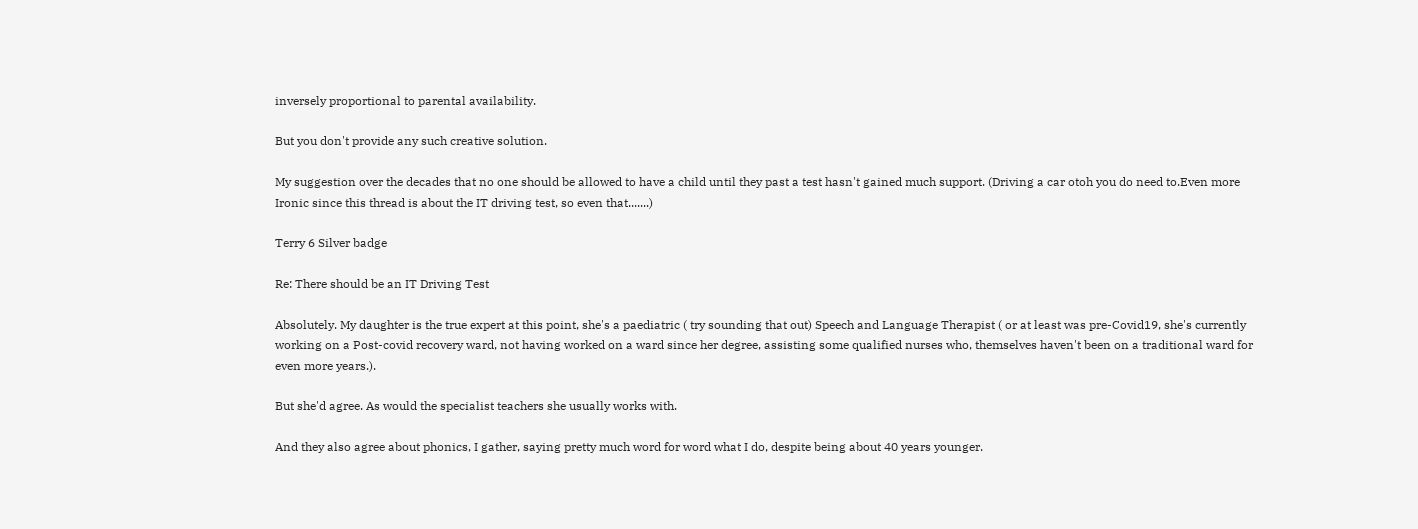inversely proportional to parental availability.

But you don't provide any such creative solution.

My suggestion over the decades that no one should be allowed to have a child until they past a test hasn't gained much support. (Driving a car otoh you do need to.Even more Ironic since this thread is about the IT driving test, so even that.......)

Terry 6 Silver badge

Re: There should be an IT Driving Test

Absolutely. My daughter is the true expert at this point, she's a paediatric ( try sounding that out) Speech and Language Therapist ( or at least was pre-Covid19, she's currently working on a Post-covid recovery ward, not having worked on a ward since her degree, assisting some qualified nurses who, themselves haven't been on a traditional ward for even more years.).

But she'd agree. As would the specialist teachers she usually works with.

And they also agree about phonics, I gather, saying pretty much word for word what I do, despite being about 40 years younger.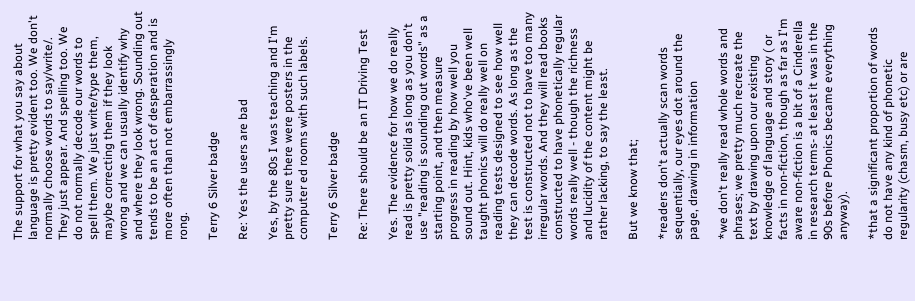The support for what you say about language is pretty evident too. We don't normally choose words to say/write/. They just appear. And spelling too. We do not normally decode our words to spell them. We just write/type them, maybe correcting them if they look wrong and we can usually identify why and where they look wrong. Sounding out tends to be an act of desperation and is more often than not embarrassingly rong.

Terry 6 Silver badge

Re: Yes the users are bad

Yes, by the 80s I was teaching and I'm pretty sure there were posters in the computer ed rooms with such labels.

Terry 6 Silver badge

Re: There should be an IT Driving Test

Yes. The evidence for how we do really read is pretty solid as long as you don't use "reading is sounding out words" as a starting point, and then measure progress in reading by how well you sound out. Hint, kids who've been well taught phonics will do really well on reading tests designed to see how well they can decode words. As long as the test is constructed not to have too many irregular words. And they will read books constructed to have phonetically regular words really well - though the richness and lucidity of the content might be rather lacking, to say the least.

But we know that;

*readers don't actually scan words sequentially, our eyes dot around the page, drawing in information

*we don't really read whole words and phrases; we pretty much recreate the text by drawing upon our existing knowledge of language and story ( or facts in non-fiction, though as far as I'm aware non-fiction is a bit of a Cinderella in research terms- at least it was in the 90s before Phonics became everything anyway).

*that a significant proportion of words do not have any kind of phonetic regularity (chasm, busy etc) or are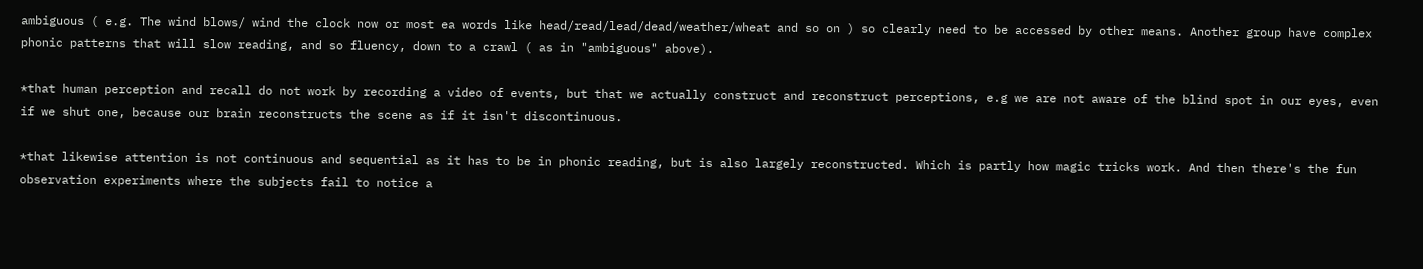ambiguous ( e.g. The wind blows/ wind the clock now or most ea words like head/read/lead/dead/weather/wheat and so on ) so clearly need to be accessed by other means. Another group have complex phonic patterns that will slow reading, and so fluency, down to a crawl ( as in "ambiguous" above).

*that human perception and recall do not work by recording a video of events, but that we actually construct and reconstruct perceptions, e.g we are not aware of the blind spot in our eyes, even if we shut one, because our brain reconstructs the scene as if it isn't discontinuous.

*that likewise attention is not continuous and sequential as it has to be in phonic reading, but is also largely reconstructed. Which is partly how magic tricks work. And then there's the fun observation experiments where the subjects fail to notice a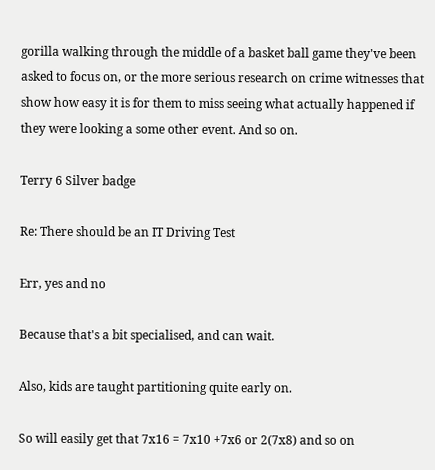gorilla walking through the middle of a basket ball game they've been asked to focus on, or the more serious research on crime witnesses that show how easy it is for them to miss seeing what actually happened if they were looking a some other event. And so on.

Terry 6 Silver badge

Re: There should be an IT Driving Test

Err, yes and no

Because that's a bit specialised, and can wait.

Also, kids are taught partitioning quite early on.

So will easily get that 7x16 = 7x10 +7x6 or 2(7x8) and so on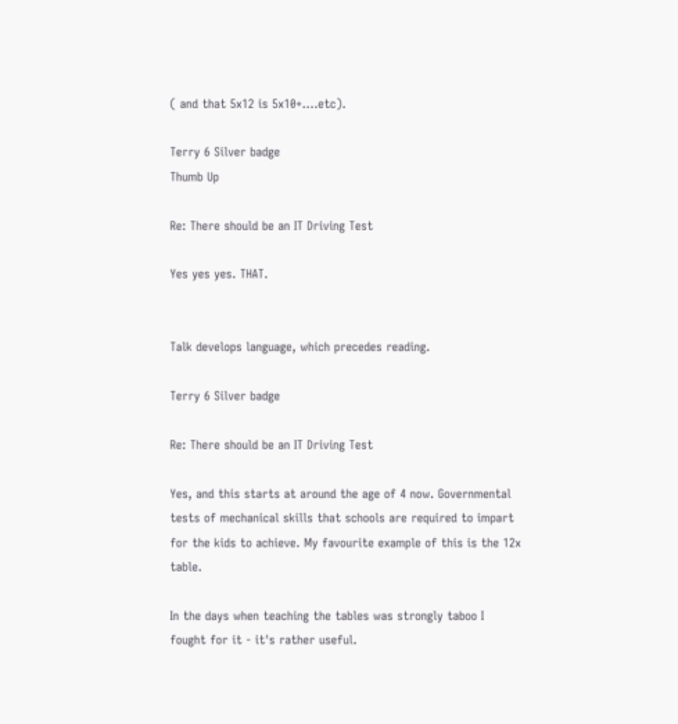( and that 5x12 is 5x10+....etc).

Terry 6 Silver badge
Thumb Up

Re: There should be an IT Driving Test

Yes yes yes. THAT.


Talk develops language, which precedes reading.

Terry 6 Silver badge

Re: There should be an IT Driving Test

Yes, and this starts at around the age of 4 now. Governmental tests of mechanical skills that schools are required to impart for the kids to achieve. My favourite example of this is the 12x table.

In the days when teaching the tables was strongly taboo I fought for it - it's rather useful.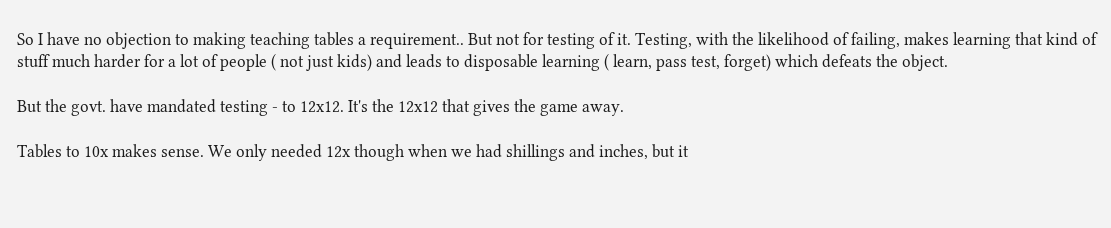So I have no objection to making teaching tables a requirement.. But not for testing of it. Testing, with the likelihood of failing, makes learning that kind of stuff much harder for a lot of people ( not just kids) and leads to disposable learning ( learn, pass test, forget) which defeats the object.

But the govt. have mandated testing - to 12x12. It's the 12x12 that gives the game away.

Tables to 10x makes sense. We only needed 12x though when we had shillings and inches, but it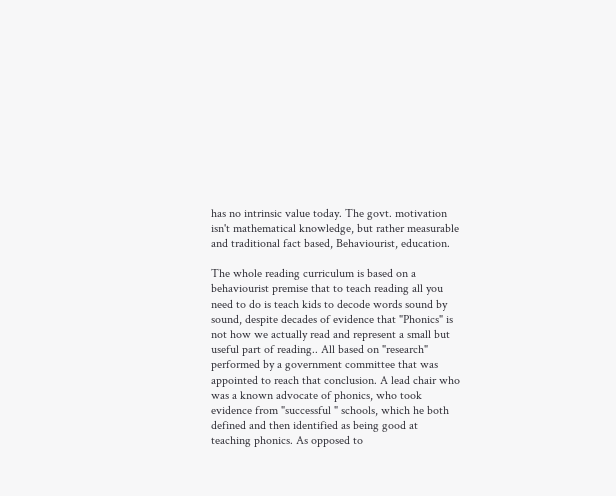has no intrinsic value today. The govt. motivation isn't mathematical knowledge, but rather measurable and traditional fact based, Behaviourist, education.

The whole reading curriculum is based on a behaviourist premise that to teach reading all you need to do is teach kids to decode words sound by sound, despite decades of evidence that "Phonics" is not how we actually read and represent a small but useful part of reading.. All based on "research" performed by a government committee that was appointed to reach that conclusion. A lead chair who was a known advocate of phonics, who took evidence from "successful " schools, which he both defined and then identified as being good at teaching phonics. As opposed to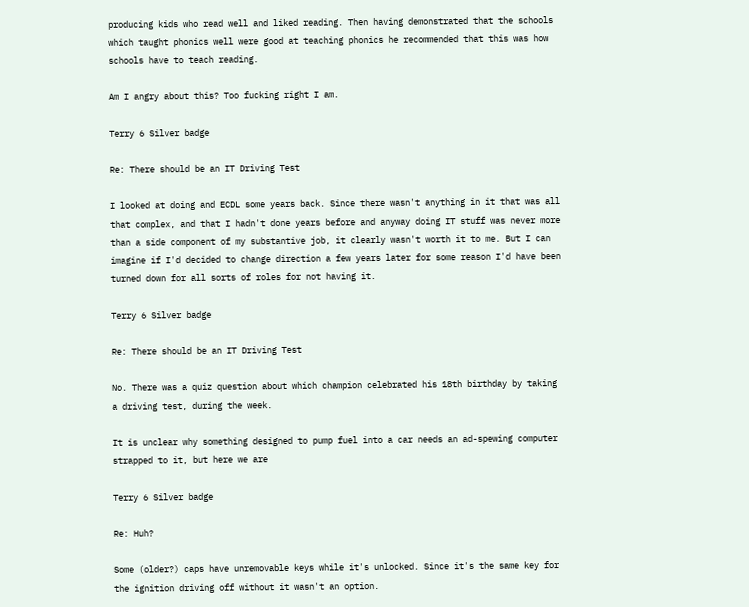producing kids who read well and liked reading. Then having demonstrated that the schools which taught phonics well were good at teaching phonics he recommended that this was how schools have to teach reading.

Am I angry about this? Too fucking right I am.

Terry 6 Silver badge

Re: There should be an IT Driving Test

I looked at doing and ECDL some years back. Since there wasn't anything in it that was all that complex, and that I hadn't done years before and anyway doing IT stuff was never more than a side component of my substantive job, it clearly wasn't worth it to me. But I can imagine if I'd decided to change direction a few years later for some reason I'd have been turned down for all sorts of roles for not having it.

Terry 6 Silver badge

Re: There should be an IT Driving Test

No. There was a quiz question about which champion celebrated his 18th birthday by taking a driving test, during the week.

It is unclear why something designed to pump fuel into a car needs an ad-spewing computer strapped to it, but here we are

Terry 6 Silver badge

Re: Huh?

Some (older?) caps have unremovable keys while it's unlocked. Since it's the same key for the ignition driving off without it wasn't an option.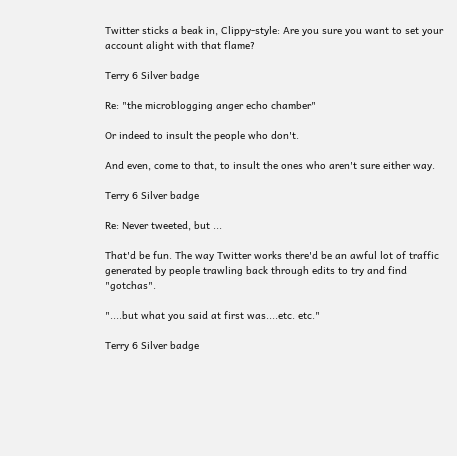Twitter sticks a beak in, Clippy-style: Are you sure you want to set your account alight with that flame?

Terry 6 Silver badge

Re: "the microblogging anger echo chamber"

Or indeed to insult the people who don't.

And even, come to that, to insult the ones who aren't sure either way.

Terry 6 Silver badge

Re: Never tweeted, but ...

That'd be fun. The way Twitter works there'd be an awful lot of traffic generated by people trawling back through edits to try and find "gotchas".

"....but what you said at first was....etc. etc."

Terry 6 Silver badge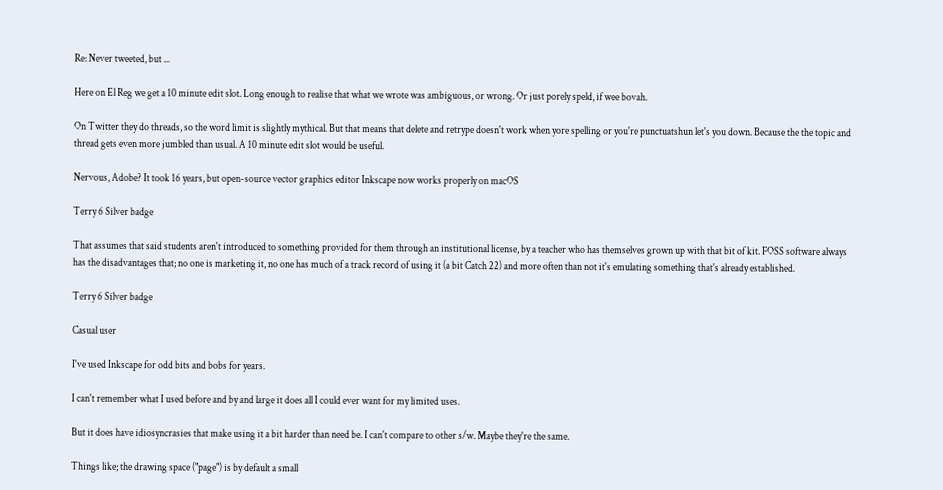Re: Never tweeted, but ...

Here on El Reg we get a 10 minute edit slot. Long enough to realise that what we wrote was ambiguous, or wrong. Or just porely speld, if wee bovah.

On Twitter they do threads, so the word limit is slightly mythical. But that means that delete and retrype doesn't work when yore spelling or you're punctuatshun let's you down. Because the the topic and thread gets even more jumbled than usual. A 10 minute edit slot would be useful.

Nervous, Adobe? It took 16 years, but open-source vector graphics editor Inkscape now works properly on macOS

Terry 6 Silver badge

That assumes that said students aren't introduced to something provided for them through an institutional license, by a teacher who has themselves grown up with that bit of kit. FOSS software always has the disadvantages that; no one is marketing it, no one has much of a track record of using it (a bit Catch 22) and more often than not it's emulating something that's already established.

Terry 6 Silver badge

Casual user

I've used Inkscape for odd bits and bobs for years.

I can't remember what I used before and by and large it does all I could ever want for my limited uses.

But it does have idiosyncrasies that make using it a bit harder than need be. I can't compare to other s/w. Maybe they're the same.

Things like; the drawing space ("page") is by default a small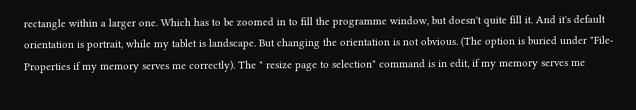rectangle within a larger one. Which has to be zoomed in to fill the programme window, but doesn't quite fill it. And it's default orientation is portrait, while my tablet is landscape. But changing the orientation is not obvious. (The option is buried under "File-Properties if my memory serves me correctly). The " resize page to selection" command is in edit, if my memory serves me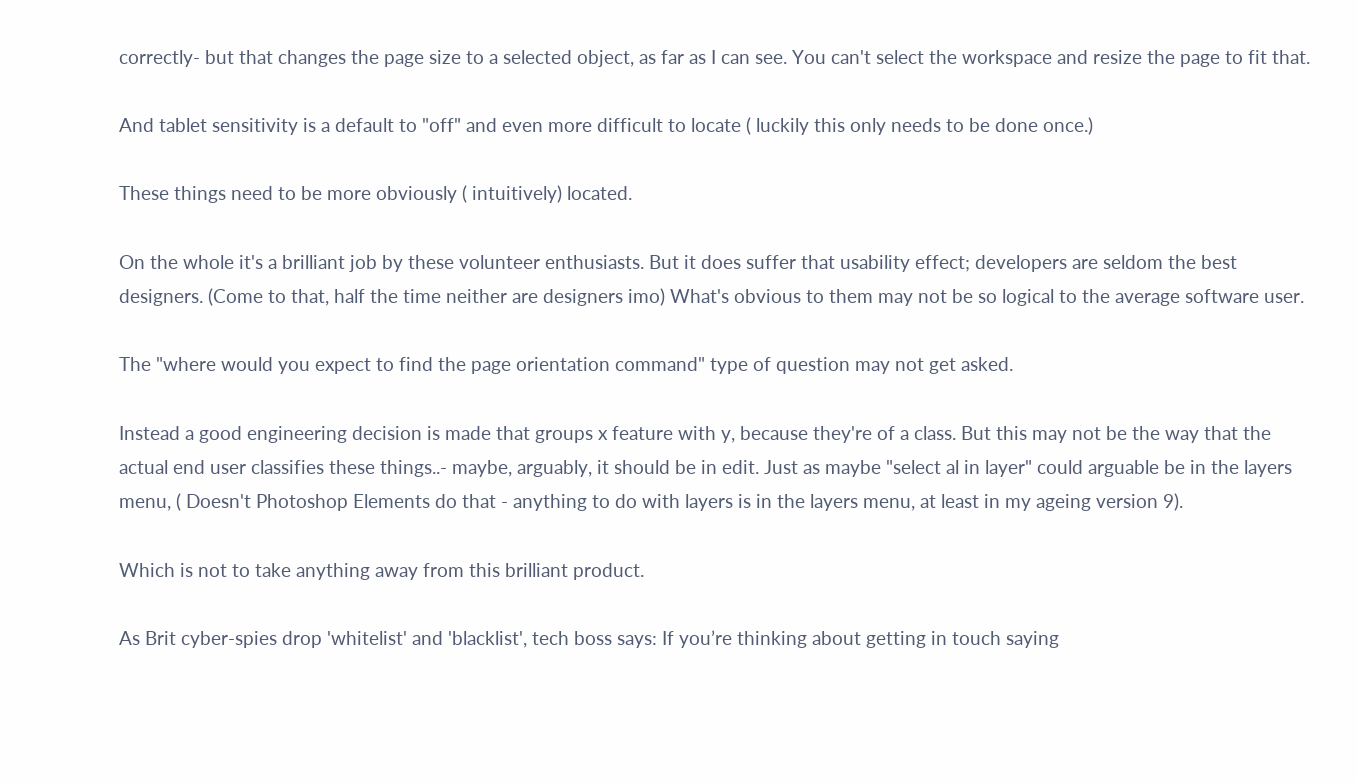correctly- but that changes the page size to a selected object, as far as I can see. You can't select the workspace and resize the page to fit that.

And tablet sensitivity is a default to "off" and even more difficult to locate ( luckily this only needs to be done once.)

These things need to be more obviously ( intuitively) located.

On the whole it's a brilliant job by these volunteer enthusiasts. But it does suffer that usability effect; developers are seldom the best designers. (Come to that, half the time neither are designers imo) What's obvious to them may not be so logical to the average software user.

The "where would you expect to find the page orientation command" type of question may not get asked.

Instead a good engineering decision is made that groups x feature with y, because they're of a class. But this may not be the way that the actual end user classifies these things..- maybe, arguably, it should be in edit. Just as maybe "select al in layer" could arguable be in the layers menu, ( Doesn't Photoshop Elements do that - anything to do with layers is in the layers menu, at least in my ageing version 9).

Which is not to take anything away from this brilliant product.

As Brit cyber-spies drop 'whitelist' and 'blacklist', tech boss says: If you’re thinking about getting in touch saying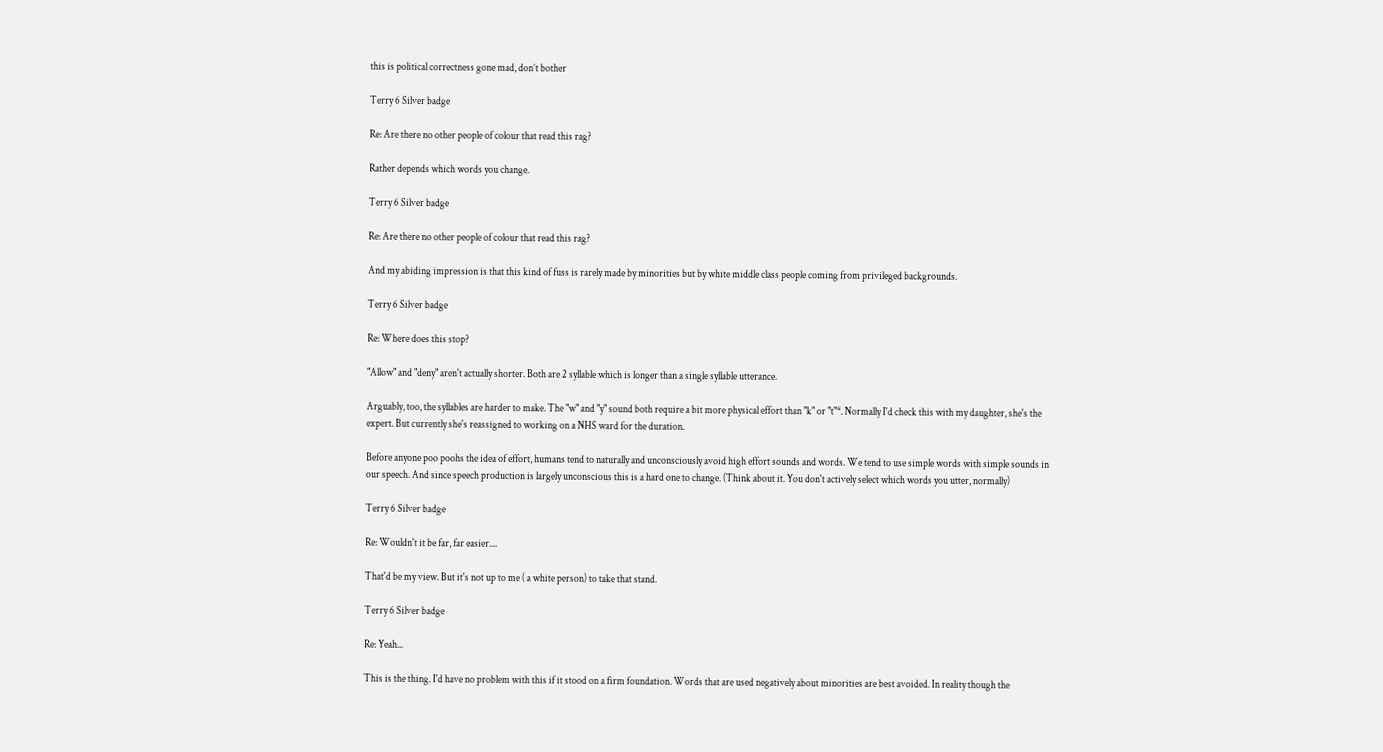this is political correctness gone mad, don’t bother

Terry 6 Silver badge

Re: Are there no other people of colour that read this rag?

Rather depends which words you change.

Terry 6 Silver badge

Re: Are there no other people of colour that read this rag?

And my abiding impression is that this kind of fuss is rarely made by minorities but by white middle class people coming from privileged backgrounds.

Terry 6 Silver badge

Re: Where does this stop?

"Allow" and "deny" aren't actually shorter. Both are 2 syllable which is longer than a single syllable utterance.

Arguably, too, the syllables are harder to make. The "w" and "y" sound both require a bit more physical effort than "k" or "t"*. Normally I'd check this with my daughter, she's the expert. But currently she's reassigned to working on a NHS ward for the duration.

Before anyone poo poohs the idea of effort, humans tend to naturally and unconsciously avoid high effort sounds and words. We tend to use simple words with simple sounds in our speech. And since speech production is largely unconscious this is a hard one to change. (Think about it. You don't actively select which words you utter, normally)

Terry 6 Silver badge

Re: Wouldn't it be far, far easier....

That'd be my view. But it's not up to me ( a white person) to take that stand.

Terry 6 Silver badge

Re: Yeah...

This is the thing. I'd have no problem with this if it stood on a firm foundation. Words that are used negatively about minorities are best avoided. In reality though the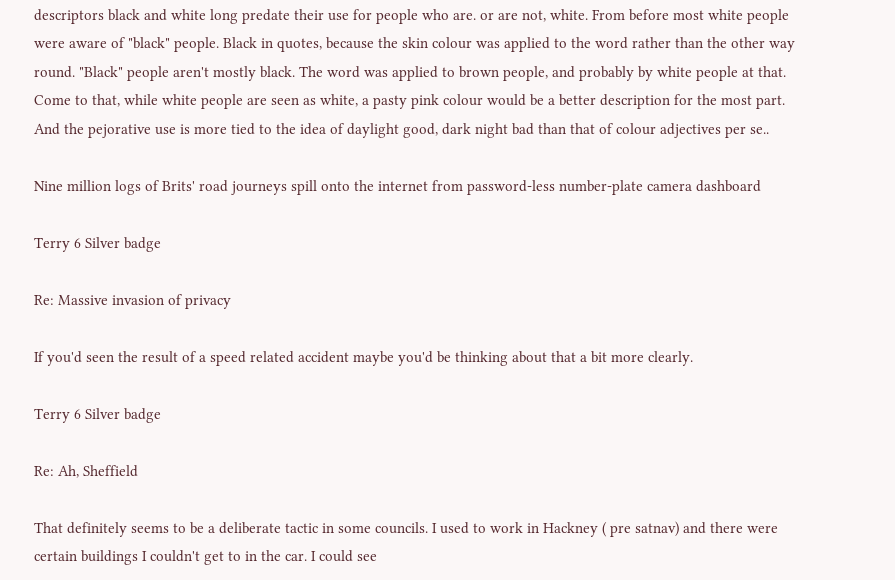descriptors black and white long predate their use for people who are. or are not, white. From before most white people were aware of "black" people. Black in quotes, because the skin colour was applied to the word rather than the other way round. "Black" people aren't mostly black. The word was applied to brown people, and probably by white people at that. Come to that, while white people are seen as white, a pasty pink colour would be a better description for the most part. And the pejorative use is more tied to the idea of daylight good, dark night bad than that of colour adjectives per se..

Nine million logs of Brits' road journeys spill onto the internet from password-less number-plate camera dashboard

Terry 6 Silver badge

Re: Massive invasion of privacy

If you'd seen the result of a speed related accident maybe you'd be thinking about that a bit more clearly.

Terry 6 Silver badge

Re: Ah, Sheffield

That definitely seems to be a deliberate tactic in some councils. I used to work in Hackney ( pre satnav) and there were certain buildings I couldn't get to in the car. I could see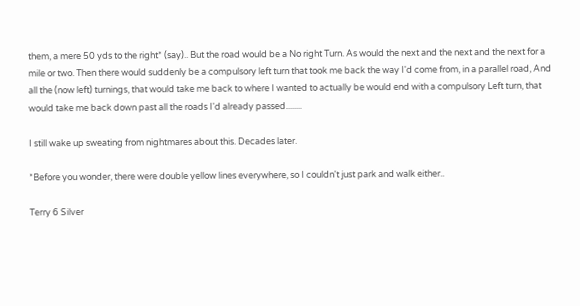them, a mere 50 yds to the right* (say).. But the road would be a No right Turn. As would the next and the next and the next for a mile or two. Then there would suddenly be a compulsory left turn that took me back the way I'd come from, in a parallel road, And all the (now left) turnings, that would take me back to where I wanted to actually be would end with a compulsory Left turn, that would take me back down past all the roads I'd already passed........

I still wake up sweating from nightmares about this. Decades later.

*Before you wonder, there were double yellow lines everywhere, so I couldn't just park and walk either..

Terry 6 Silver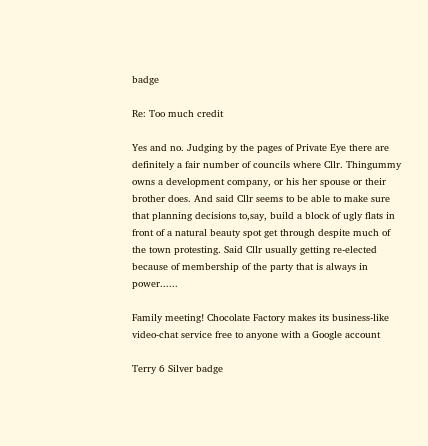badge

Re: Too much credit

Yes and no. Judging by the pages of Private Eye there are definitely a fair number of councils where Cllr. Thingummy owns a development company, or his her spouse or their brother does. And said Cllr seems to be able to make sure that planning decisions to,say, build a block of ugly flats in front of a natural beauty spot get through despite much of the town protesting. Said Cllr usually getting re-elected because of membership of the party that is always in power......

Family meeting! Chocolate Factory makes its business-like video-chat service free to anyone with a Google account

Terry 6 Silver badge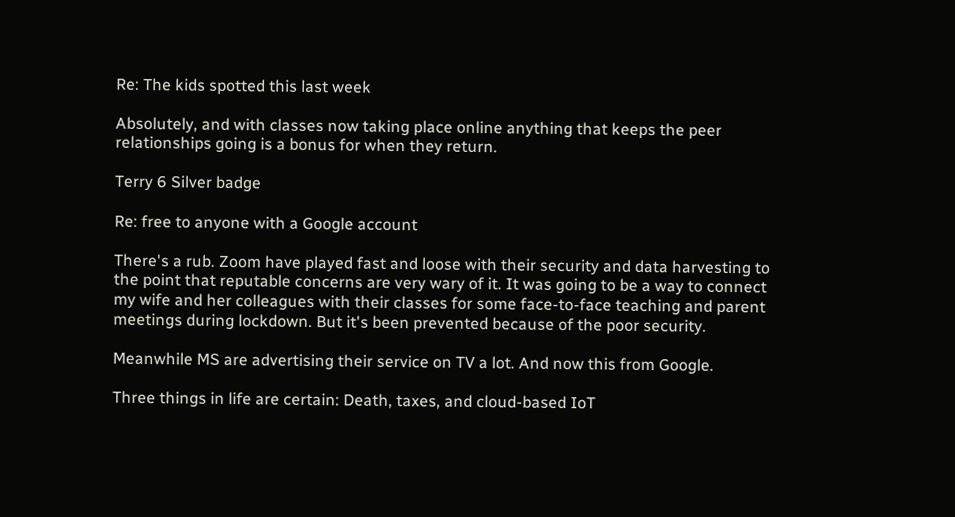Re: The kids spotted this last week

Absolutely, and with classes now taking place online anything that keeps the peer relationships going is a bonus for when they return.

Terry 6 Silver badge

Re: free to anyone with a Google account

There's a rub. Zoom have played fast and loose with their security and data harvesting to the point that reputable concerns are very wary of it. It was going to be a way to connect my wife and her colleagues with their classes for some face-to-face teaching and parent meetings during lockdown. But it's been prevented because of the poor security.

Meanwhile MS are advertising their service on TV a lot. And now this from Google.

Three things in life are certain: Death, taxes, and cloud-based IoT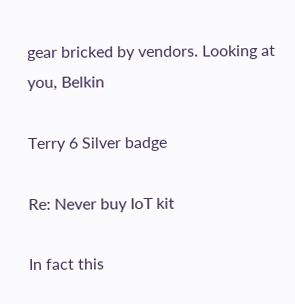gear bricked by vendors. Looking at you, Belkin

Terry 6 Silver badge

Re: Never buy IoT kit

In fact this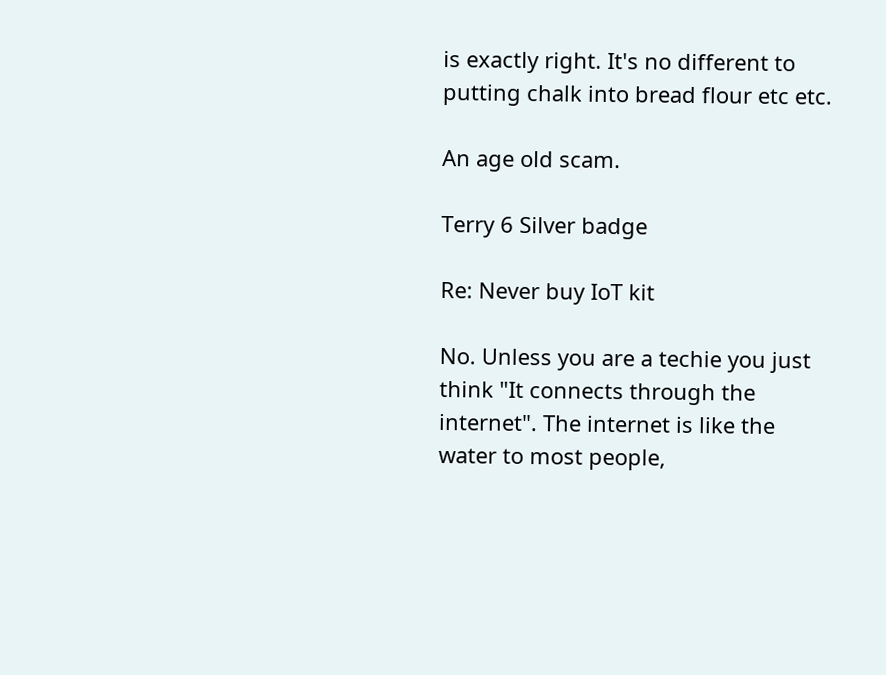is exactly right. It's no different to putting chalk into bread flour etc etc.

An age old scam.

Terry 6 Silver badge

Re: Never buy IoT kit

No. Unless you are a techie you just think "It connects through the internet". The internet is like the water to most people,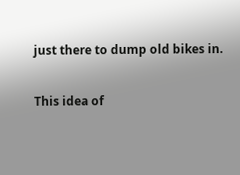just there to dump old bikes in.

This idea of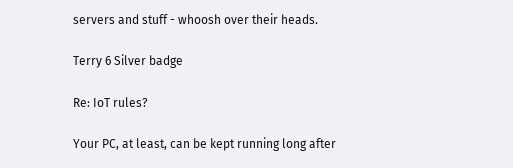servers and stuff - whoosh over their heads.

Terry 6 Silver badge

Re: IoT rules?

Your PC, at least, can be kept running long after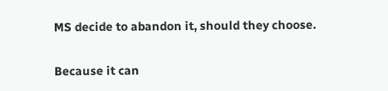MS decide to abandon it, should they choose.

Because it can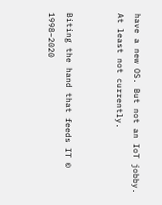have a new OS. But not an IoT jobby. At least not currently.


Biting the hand that feeds IT © 1998–2020